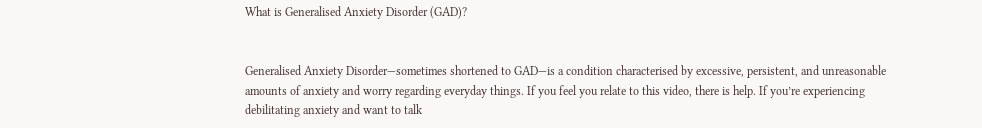What is Generalised Anxiety Disorder (GAD)?


Generalised Anxiety Disorder—sometimes shortened to GAD—is a condition characterised by excessive, persistent, and unreasonable amounts of anxiety and worry regarding everyday things. If you feel you relate to this video, there is help. If you’re experiencing debilitating anxiety and want to talk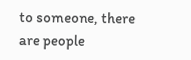to someone, there are people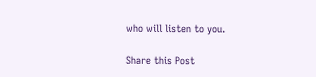who will listen to you.

Share this Post